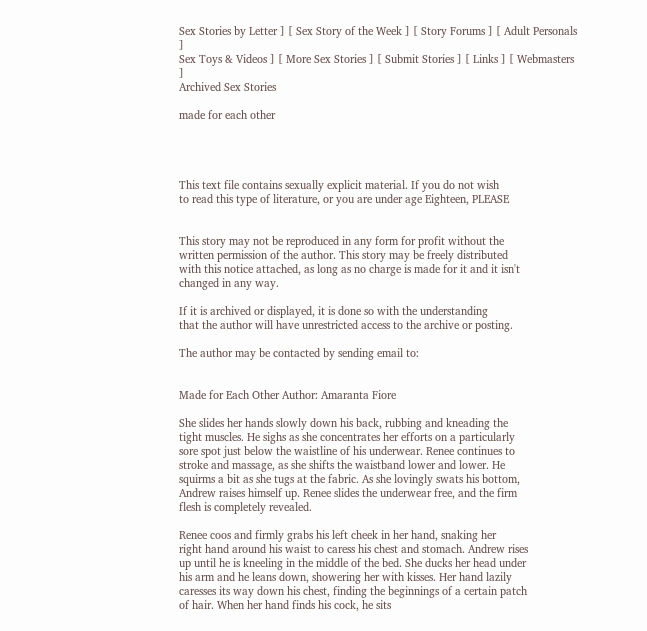Sex Stories by Letter ] [ Sex Story of the Week ] [ Story Forums ] [ Adult Personals ]
Sex Toys & Videos ] [ More Sex Stories ] [ Submit Stories ] [ Links ] [ Webmasters ]
Archived Sex Stories

made for each other




This text file contains sexually explicit material. If you do not wish
to read this type of literature, or you are under age Eighteen, PLEASE


This story may not be reproduced in any form for profit without the
written permission of the author. This story may be freely distributed
with this notice attached, as long as no charge is made for it and it isn't
changed in any way.

If it is archived or displayed, it is done so with the understanding
that the author will have unrestricted access to the archive or posting.

The author may be contacted by sending email to:


Made for Each Other Author: Amaranta Fiore

She slides her hands slowly down his back, rubbing and kneading the
tight muscles. He sighs as she concentrates her efforts on a particularly
sore spot just below the waistline of his underwear. Renee continues to
stroke and massage, as she shifts the waistband lower and lower. He
squirms a bit as she tugs at the fabric. As she lovingly swats his bottom,
Andrew raises himself up. Renee slides the underwear free, and the firm
flesh is completely revealed.

Renee coos and firmly grabs his left cheek in her hand, snaking her
right hand around his waist to caress his chest and stomach. Andrew rises
up until he is kneeling in the middle of the bed. She ducks her head under
his arm and he leans down, showering her with kisses. Her hand lazily
caresses its way down his chest, finding the beginnings of a certain patch
of hair. When her hand finds his cock, he sits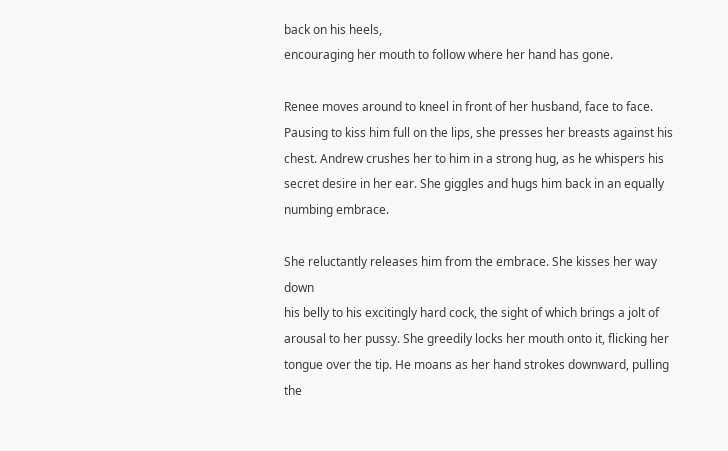back on his heels,
encouraging her mouth to follow where her hand has gone.

Renee moves around to kneel in front of her husband, face to face.
Pausing to kiss him full on the lips, she presses her breasts against his
chest. Andrew crushes her to him in a strong hug, as he whispers his
secret desire in her ear. She giggles and hugs him back in an equally
numbing embrace.

She reluctantly releases him from the embrace. She kisses her way down
his belly to his excitingly hard cock, the sight of which brings a jolt of
arousal to her pussy. She greedily locks her mouth onto it, flicking her
tongue over the tip. He moans as her hand strokes downward, pulling the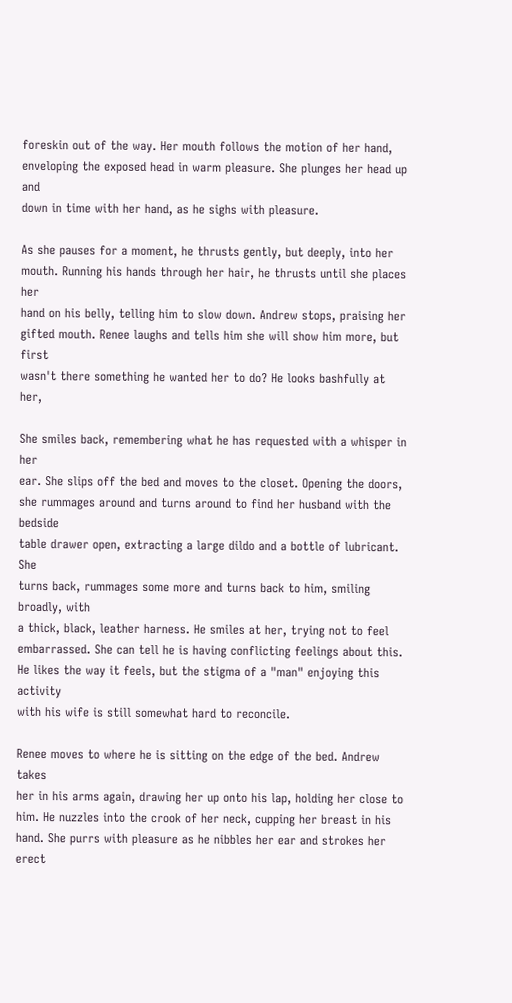foreskin out of the way. Her mouth follows the motion of her hand,
enveloping the exposed head in warm pleasure. She plunges her head up and
down in time with her hand, as he sighs with pleasure.

As she pauses for a moment, he thrusts gently, but deeply, into her
mouth. Running his hands through her hair, he thrusts until she places her
hand on his belly, telling him to slow down. Andrew stops, praising her
gifted mouth. Renee laughs and tells him she will show him more, but first
wasn't there something he wanted her to do? He looks bashfully at her,

She smiles back, remembering what he has requested with a whisper in her
ear. She slips off the bed and moves to the closet. Opening the doors,
she rummages around and turns around to find her husband with the bedside
table drawer open, extracting a large dildo and a bottle of lubricant. She
turns back, rummages some more and turns back to him, smiling broadly, with
a thick, black, leather harness. He smiles at her, trying not to feel
embarrassed. She can tell he is having conflicting feelings about this.
He likes the way it feels, but the stigma of a "man" enjoying this activity
with his wife is still somewhat hard to reconcile.

Renee moves to where he is sitting on the edge of the bed. Andrew takes
her in his arms again, drawing her up onto his lap, holding her close to
him. He nuzzles into the crook of her neck, cupping her breast in his
hand. She purrs with pleasure as he nibbles her ear and strokes her erect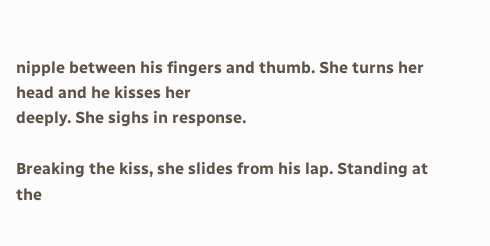nipple between his fingers and thumb. She turns her head and he kisses her
deeply. She sighs in response.

Breaking the kiss, she slides from his lap. Standing at the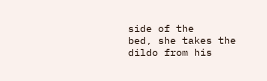side of the
bed, she takes the dildo from his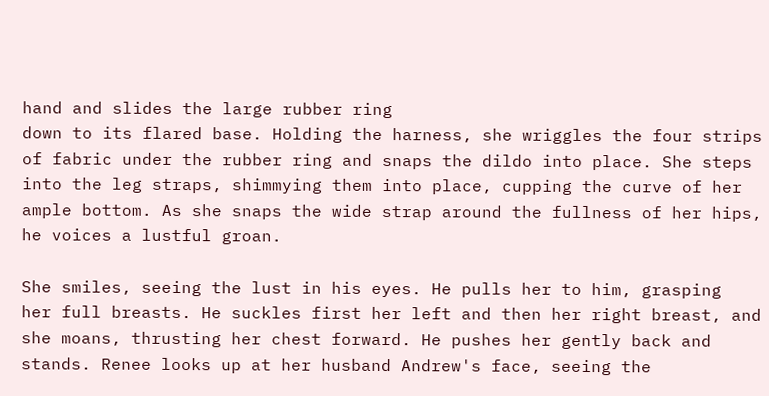hand and slides the large rubber ring
down to its flared base. Holding the harness, she wriggles the four strips
of fabric under the rubber ring and snaps the dildo into place. She steps
into the leg straps, shimmying them into place, cupping the curve of her
ample bottom. As she snaps the wide strap around the fullness of her hips,
he voices a lustful groan.

She smiles, seeing the lust in his eyes. He pulls her to him, grasping
her full breasts. He suckles first her left and then her right breast, and
she moans, thrusting her chest forward. He pushes her gently back and
stands. Renee looks up at her husband Andrew's face, seeing the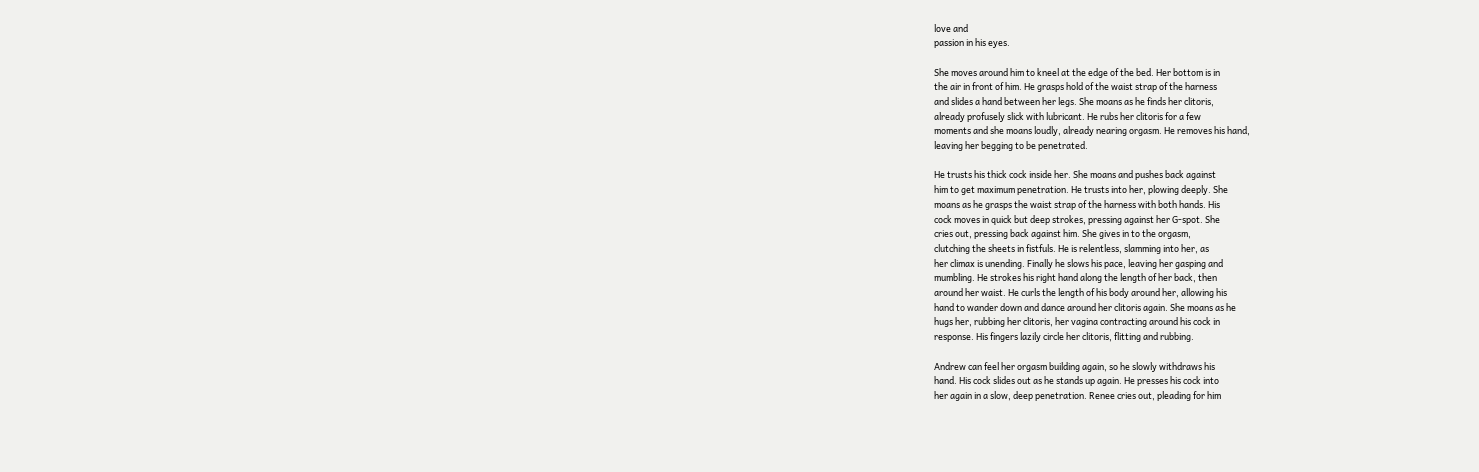love and
passion in his eyes.

She moves around him to kneel at the edge of the bed. Her bottom is in
the air in front of him. He grasps hold of the waist strap of the harness
and slides a hand between her legs. She moans as he finds her clitoris,
already profusely slick with lubricant. He rubs her clitoris for a few
moments and she moans loudly, already nearing orgasm. He removes his hand,
leaving her begging to be penetrated.

He trusts his thick cock inside her. She moans and pushes back against
him to get maximum penetration. He trusts into her, plowing deeply. She
moans as he grasps the waist strap of the harness with both hands. His
cock moves in quick but deep strokes, pressing against her G-spot. She
cries out, pressing back against him. She gives in to the orgasm,
clutching the sheets in fistfuls. He is relentless, slamming into her, as
her climax is unending. Finally he slows his pace, leaving her gasping and
mumbling. He strokes his right hand along the length of her back, then
around her waist. He curls the length of his body around her, allowing his
hand to wander down and dance around her clitoris again. She moans as he
hugs her, rubbing her clitoris, her vagina contracting around his cock in
response. His fingers lazily circle her clitoris, flitting and rubbing.

Andrew can feel her orgasm building again, so he slowly withdraws his
hand. His cock slides out as he stands up again. He presses his cock into
her again in a slow, deep penetration. Renee cries out, pleading for him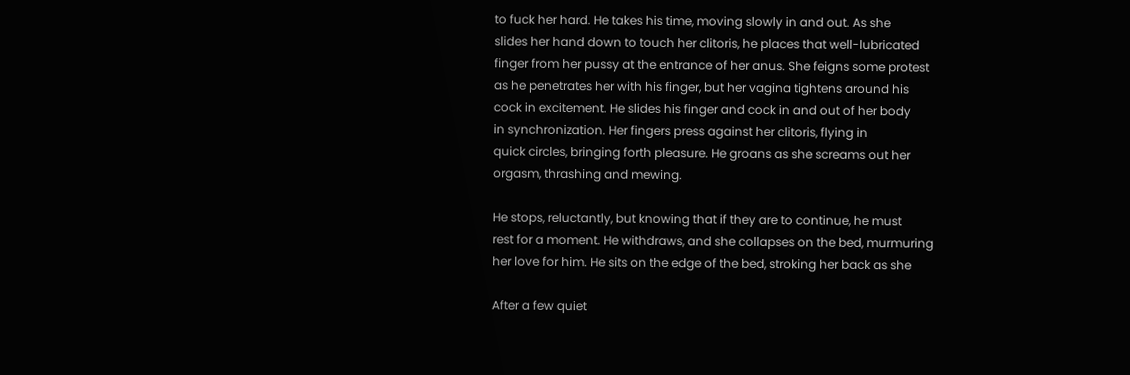to fuck her hard. He takes his time, moving slowly in and out. As she
slides her hand down to touch her clitoris, he places that well-lubricated
finger from her pussy at the entrance of her anus. She feigns some protest
as he penetrates her with his finger, but her vagina tightens around his
cock in excitement. He slides his finger and cock in and out of her body
in synchronization. Her fingers press against her clitoris, flying in
quick circles, bringing forth pleasure. He groans as she screams out her
orgasm, thrashing and mewing.

He stops, reluctantly, but knowing that if they are to continue, he must
rest for a moment. He withdraws, and she collapses on the bed, murmuring
her love for him. He sits on the edge of the bed, stroking her back as she

After a few quiet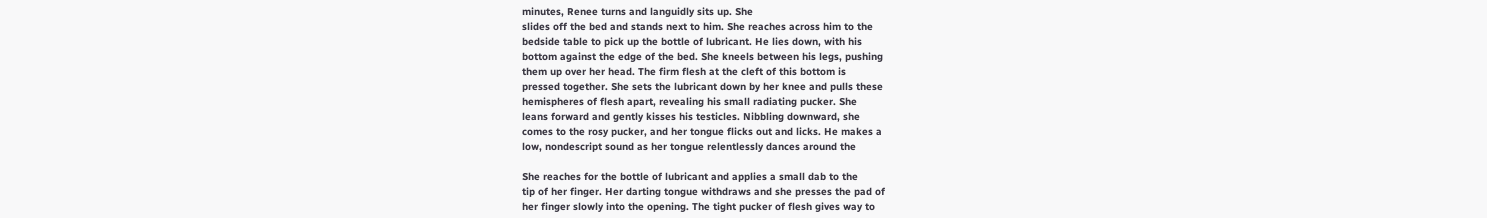minutes, Renee turns and languidly sits up. She
slides off the bed and stands next to him. She reaches across him to the
bedside table to pick up the bottle of lubricant. He lies down, with his
bottom against the edge of the bed. She kneels between his legs, pushing
them up over her head. The firm flesh at the cleft of this bottom is
pressed together. She sets the lubricant down by her knee and pulls these
hemispheres of flesh apart, revealing his small radiating pucker. She
leans forward and gently kisses his testicles. Nibbling downward, she
comes to the rosy pucker, and her tongue flicks out and licks. He makes a
low, nondescript sound as her tongue relentlessly dances around the

She reaches for the bottle of lubricant and applies a small dab to the
tip of her finger. Her darting tongue withdraws and she presses the pad of
her finger slowly into the opening. The tight pucker of flesh gives way to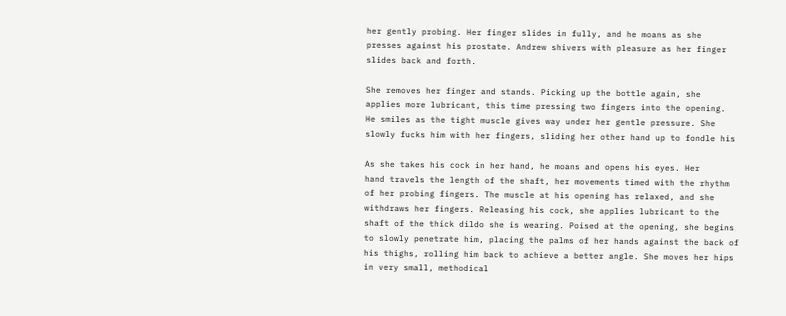her gently probing. Her finger slides in fully, and he moans as she
presses against his prostate. Andrew shivers with pleasure as her finger
slides back and forth.

She removes her finger and stands. Picking up the bottle again, she
applies more lubricant, this time pressing two fingers into the opening.
He smiles as the tight muscle gives way under her gentle pressure. She
slowly fucks him with her fingers, sliding her other hand up to fondle his

As she takes his cock in her hand, he moans and opens his eyes. Her
hand travels the length of the shaft, her movements timed with the rhythm
of her probing fingers. The muscle at his opening has relaxed, and she
withdraws her fingers. Releasing his cock, she applies lubricant to the
shaft of the thick dildo she is wearing. Poised at the opening, she begins
to slowly penetrate him, placing the palms of her hands against the back of
his thighs, rolling him back to achieve a better angle. She moves her hips
in very small, methodical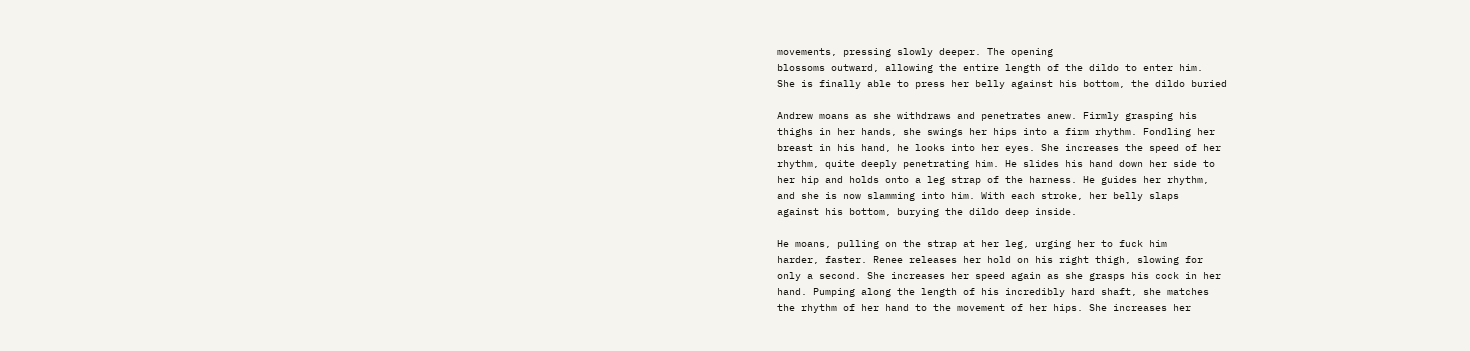movements, pressing slowly deeper. The opening
blossoms outward, allowing the entire length of the dildo to enter him.
She is finally able to press her belly against his bottom, the dildo buried

Andrew moans as she withdraws and penetrates anew. Firmly grasping his
thighs in her hands, she swings her hips into a firm rhythm. Fondling her
breast in his hand, he looks into her eyes. She increases the speed of her
rhythm, quite deeply penetrating him. He slides his hand down her side to
her hip and holds onto a leg strap of the harness. He guides her rhythm,
and she is now slamming into him. With each stroke, her belly slaps
against his bottom, burying the dildo deep inside.

He moans, pulling on the strap at her leg, urging her to fuck him
harder, faster. Renee releases her hold on his right thigh, slowing for
only a second. She increases her speed again as she grasps his cock in her
hand. Pumping along the length of his incredibly hard shaft, she matches
the rhythm of her hand to the movement of her hips. She increases her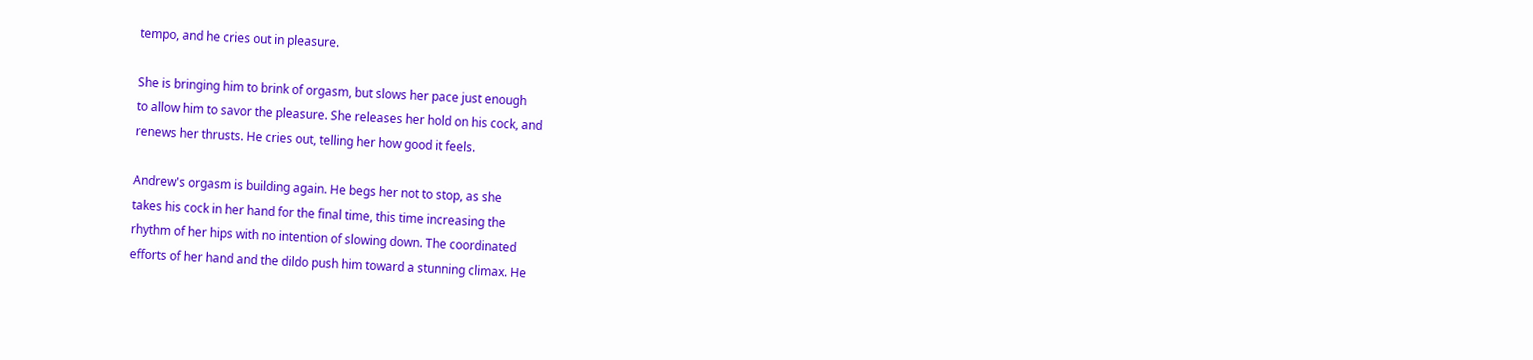tempo, and he cries out in pleasure.

She is bringing him to brink of orgasm, but slows her pace just enough
to allow him to savor the pleasure. She releases her hold on his cock, and
renews her thrusts. He cries out, telling her how good it feels.

Andrew's orgasm is building again. He begs her not to stop, as she
takes his cock in her hand for the final time, this time increasing the
rhythm of her hips with no intention of slowing down. The coordinated
efforts of her hand and the dildo push him toward a stunning climax. He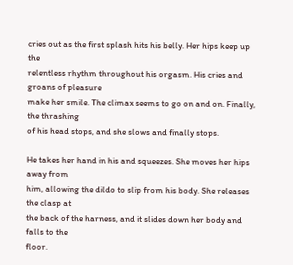cries out as the first splash hits his belly. Her hips keep up the
relentless rhythm throughout his orgasm. His cries and groans of pleasure
make her smile. The climax seems to go on and on. Finally, the thrashing
of his head stops, and she slows and finally stops.

He takes her hand in his and squeezes. She moves her hips away from
him, allowing the dildo to slip from his body. She releases the clasp at
the back of the harness, and it slides down her body and falls to the
floor.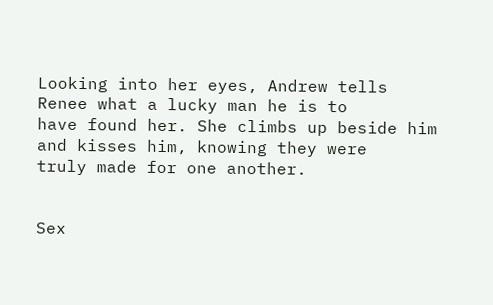Looking into her eyes, Andrew tells Renee what a lucky man he is to
have found her. She climbs up beside him and kisses him, knowing they were
truly made for one another.


Sex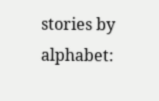stories by alphabet: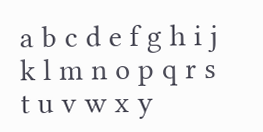a b c d e f g h i j k l m n o p q r s t u v w x y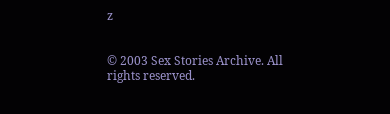z


© 2003 Sex Stories Archive. All rights reserved.